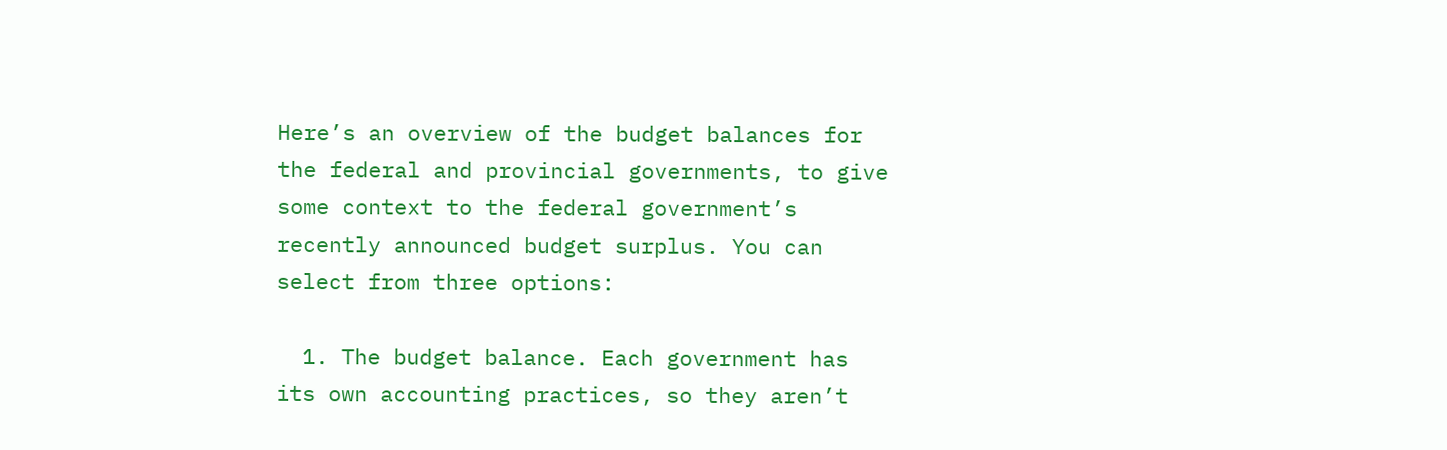Here’s an overview of the budget balances for the federal and provincial governments, to give some context to the federal government’s recently announced budget surplus. You can select from three options:

  1. The budget balance. Each government has its own accounting practices, so they aren’t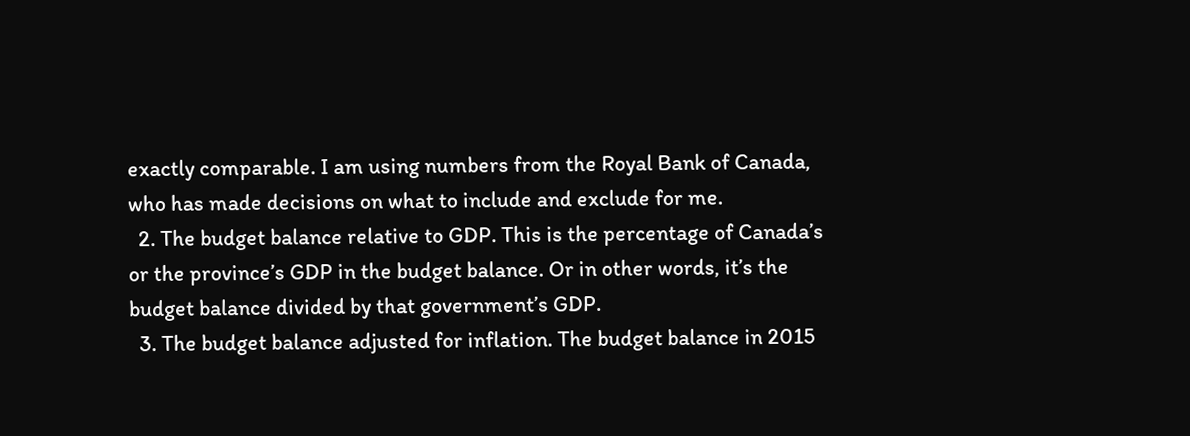exactly comparable. I am using numbers from the Royal Bank of Canada, who has made decisions on what to include and exclude for me.
  2. The budget balance relative to GDP. This is the percentage of Canada’s or the province’s GDP in the budget balance. Or in other words, it’s the budget balance divided by that government’s GDP.
  3. The budget balance adjusted for inflation. The budget balance in 2015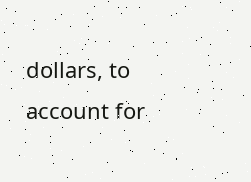dollars, to account for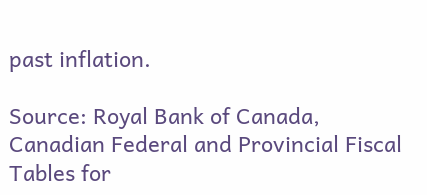past inflation.

Source: Royal Bank of Canada, Canadian Federal and Provincial Fiscal Tables for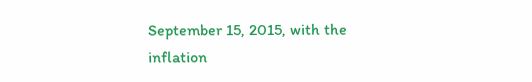September 15, 2015, with the inflation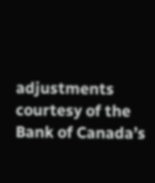adjustments courtesy of the Bank of Canada’s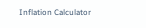Inflation Calculator